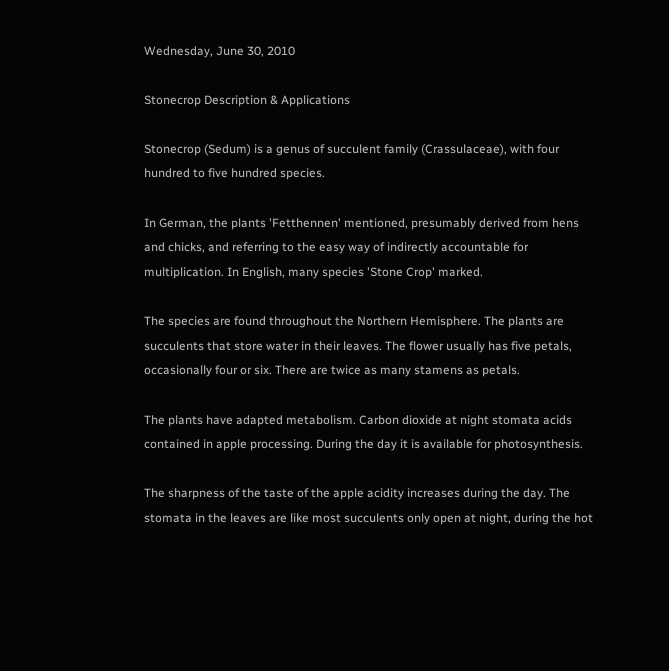Wednesday, June 30, 2010

Stonecrop Description & Applications

Stonecrop (Sedum) is a genus of succulent family (Crassulaceae), with four hundred to five hundred species.

In German, the plants 'Fetthennen' mentioned, presumably derived from hens and chicks, and referring to the easy way of indirectly accountable for multiplication. In English, many species 'Stone Crop' marked.

The species are found throughout the Northern Hemisphere. The plants are succulents that store water in their leaves. The flower usually has five petals, occasionally four or six. There are twice as many stamens as petals.

The plants have adapted metabolism. Carbon dioxide at night stomata acids contained in apple processing. During the day it is available for photosynthesis.

The sharpness of the taste of the apple acidity increases during the day. The stomata in the leaves are like most succulents only open at night, during the hot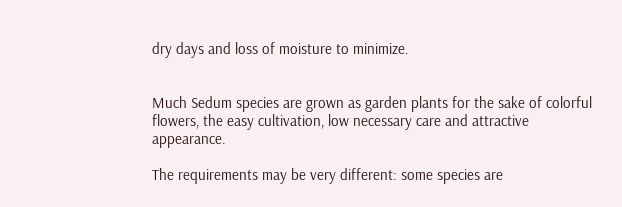dry days and loss of moisture to minimize.


Much Sedum species are grown as garden plants for the sake of colorful flowers, the easy cultivation, low necessary care and attractive appearance.

The requirements may be very different: some species are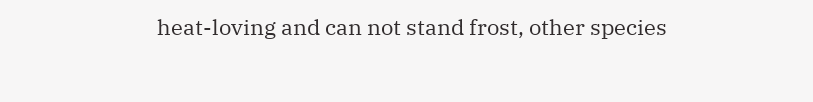heat-loving and can not stand frost, other species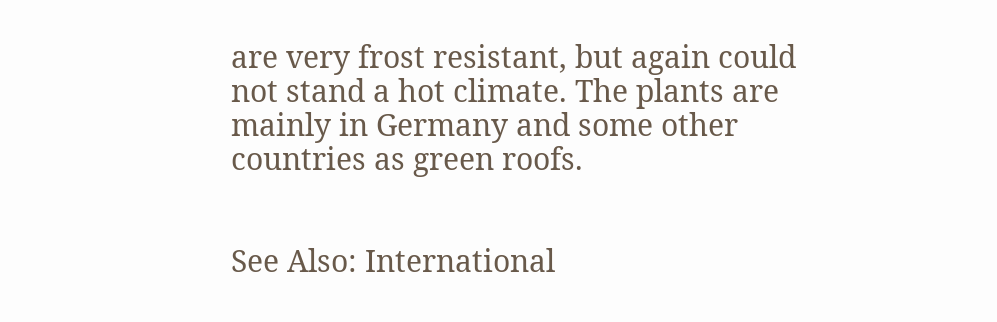are very frost resistant, but again could not stand a hot climate. The plants are mainly in Germany and some other countries as green roofs.


See Also: International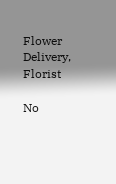Flower Delivery, Florist

No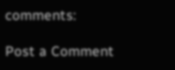comments:

Post a Comment